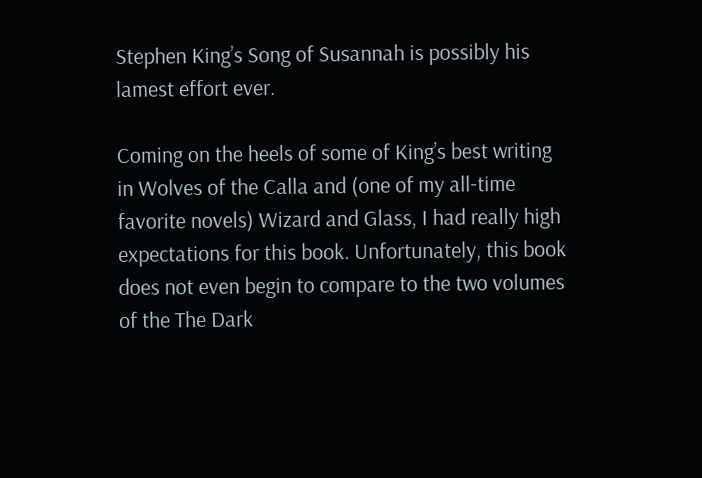Stephen King’s Song of Susannah is possibly his lamest effort ever.

Coming on the heels of some of King’s best writing in Wolves of the Calla and (one of my all-time favorite novels) Wizard and Glass, I had really high expectations for this book. Unfortunately, this book does not even begin to compare to the two volumes of the The Dark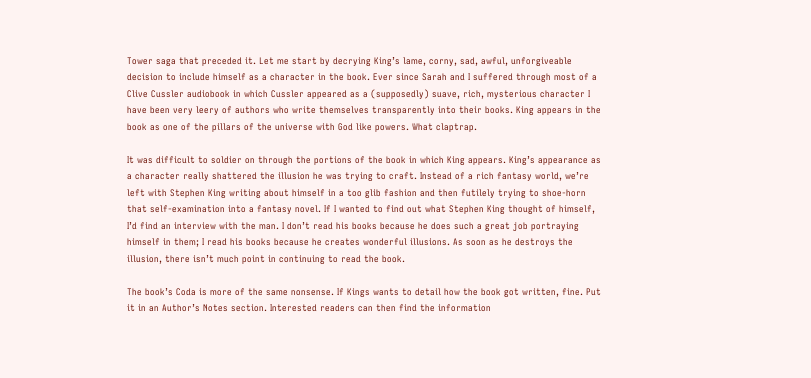Tower saga that preceded it. Let me start by decrying King’s lame, corny, sad, awful, unforgiveable decision to include himself as a character in the book. Ever since Sarah and I suffered through most of a Clive Cussler audiobook in which Cussler appeared as a (supposedly) suave, rich, mysterious character I have been very leery of authors who write themselves transparently into their books. King appears in the book as one of the pillars of the universe with God like powers. What claptrap.

It was difficult to soldier on through the portions of the book in which King appears. King’s appearance as a character really shattered the illusion he was trying to craft. Instead of a rich fantasy world, we’re left with Stephen King writing about himself in a too glib fashion and then futilely trying to shoe-horn that self-examination into a fantasy novel. If I wanted to find out what Stephen King thought of himself, I’d find an interview with the man. I don’t read his books because he does such a great job portraying himself in them; I read his books because he creates wonderful illusions. As soon as he destroys the illusion, there isn’t much point in continuing to read the book.

The book’s Coda is more of the same nonsense. If Kings wants to detail how the book got written, fine. Put it in an Author’s Notes section. Interested readers can then find the information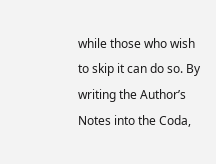while those who wish to skip it can do so. By writing the Author’s Notes into the Coda,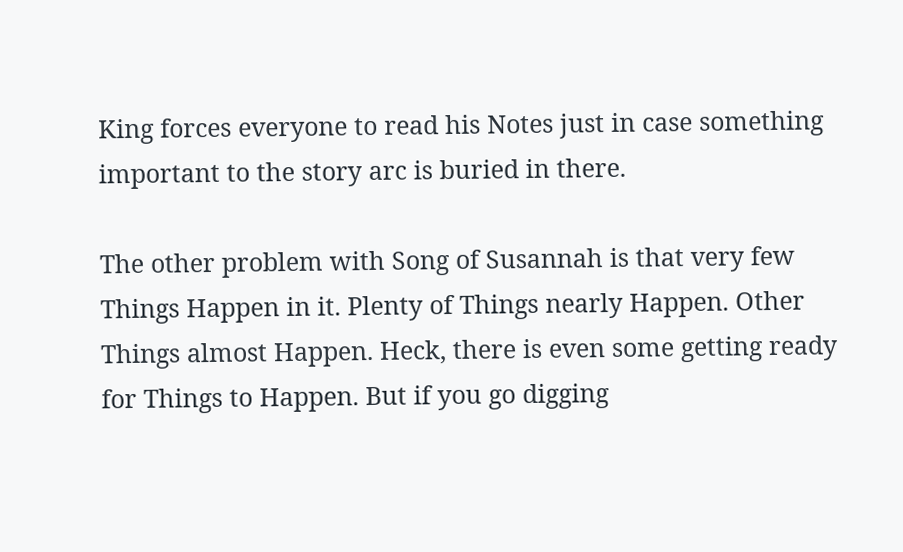King forces everyone to read his Notes just in case something important to the story arc is buried in there.

The other problem with Song of Susannah is that very few Things Happen in it. Plenty of Things nearly Happen. Other Things almost Happen. Heck, there is even some getting ready for Things to Happen. But if you go digging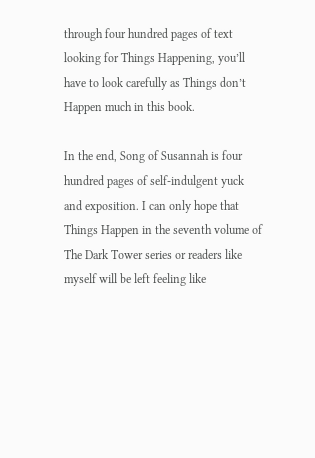through four hundred pages of text looking for Things Happening, you’ll have to look carefully as Things don’t Happen much in this book.

In the end, Song of Susannah is four hundred pages of self-indulgent yuck and exposition. I can only hope that Things Happen in the seventh volume of The Dark Tower series or readers like myself will be left feeling like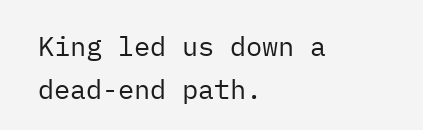King led us down a dead-end path.